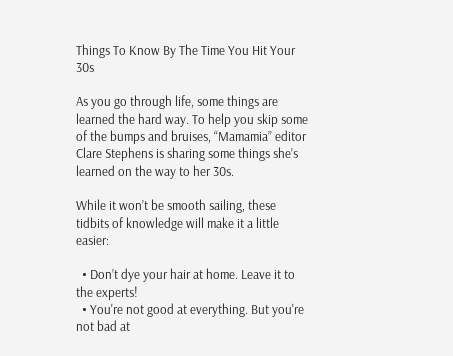Things To Know By The Time You Hit Your 30s

As you go through life, some things are learned the hard way. To help you skip some of the bumps and bruises, “Mamamia” editor Clare Stephens is sharing some things she’s learned on the way to her 30s.

While it won’t be smooth sailing, these tidbits of knowledge will make it a little easier:

  • Don’t dye your hair at home. Leave it to the experts!
  • You're not good at everything. But you're not bad at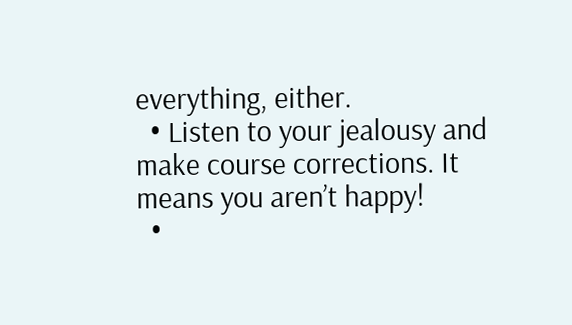everything, either.
  • Listen to your jealousy and make course corrections. It means you aren’t happy!
  •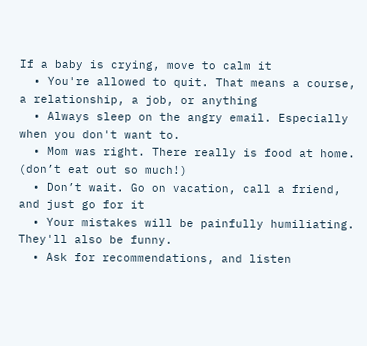If a baby is crying, move to calm it
  • You're allowed to quit. That means a course, a relationship, a job, or anything
  • Always sleep on the angry email. Especially when you don't want to.
  • Mom was right. There really is food at home. (don’t eat out so much!)
  • Don’t wait. Go on vacation, call a friend, and just go for it
  • Your mistakes will be painfully humiliating. They'll also be funny.
  • Ask for recommendations, and listen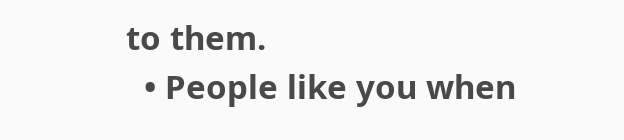to them.
  • People like you when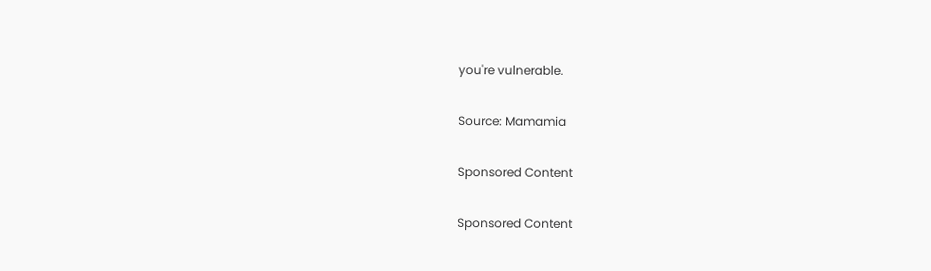you're vulnerable.

Source: Mamamia

Sponsored Content

Sponsored Content